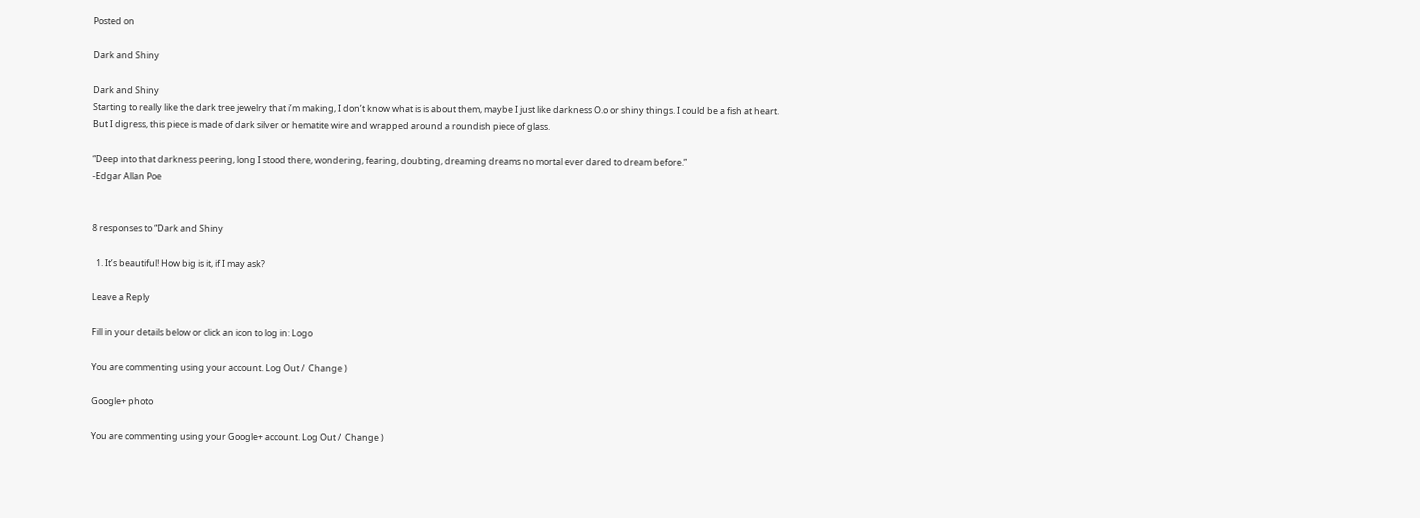Posted on

Dark and Shiny

Dark and Shiny
Starting to really like the dark tree jewelry that i’m making, I don’t know what is is about them, maybe I just like darkness O.o or shiny things. I could be a fish at heart. But I digress, this piece is made of dark silver or hematite wire and wrapped around a roundish piece of glass.

“Deep into that darkness peering, long I stood there, wondering, fearing, doubting, dreaming dreams no mortal ever dared to dream before.”
-Edgar Allan Poe


8 responses to “Dark and Shiny

  1. It’s beautiful! How big is it, if I may ask?

Leave a Reply

Fill in your details below or click an icon to log in: Logo

You are commenting using your account. Log Out /  Change )

Google+ photo

You are commenting using your Google+ account. Log Out /  Change )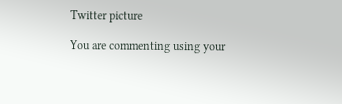Twitter picture

You are commenting using your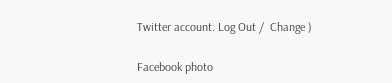Twitter account. Log Out /  Change )

Facebook photo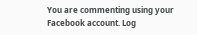You are commenting using your Facebook account. Log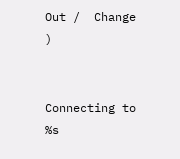Out /  Change )


Connecting to %s